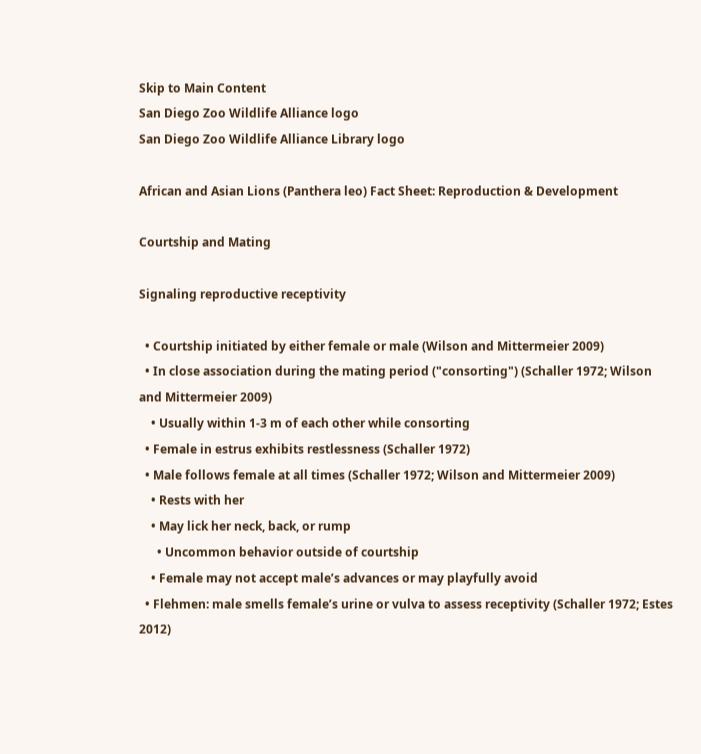Skip to Main Content
San Diego Zoo Wildlife Alliance logo
San Diego Zoo Wildlife Alliance Library logo

African and Asian Lions (Panthera leo) Fact Sheet: Reproduction & Development

Courtship and Mating

Signaling reproductive receptivity

  • Courtship initiated by either female or male (Wilson and Mittermeier 2009)
  • In close association during the mating period ("consorting") (Schaller 1972; Wilson and Mittermeier 2009)
    • Usually within 1-3 m of each other while consorting
  • Female in estrus exhibits restlessness (Schaller 1972)
  • Male follows female at all times (Schaller 1972; Wilson and Mittermeier 2009)
    • Rests with her
    • May lick her neck, back, or rump
      • Uncommon behavior outside of courtship
    • Female may not accept male’s advances or may playfully avoid
  • Flehmen: male smells female’s urine or vulva to assess receptivity (Schaller 1972; Estes 2012)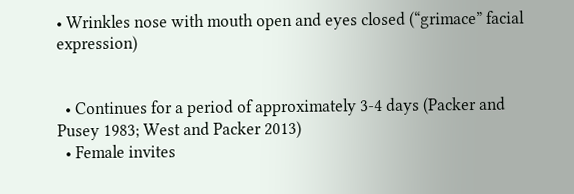• Wrinkles nose with mouth open and eyes closed (“grimace” facial expression)


  • Continues for a period of approximately 3-4 days (Packer and Pusey 1983; West and Packer 2013)
  • Female invites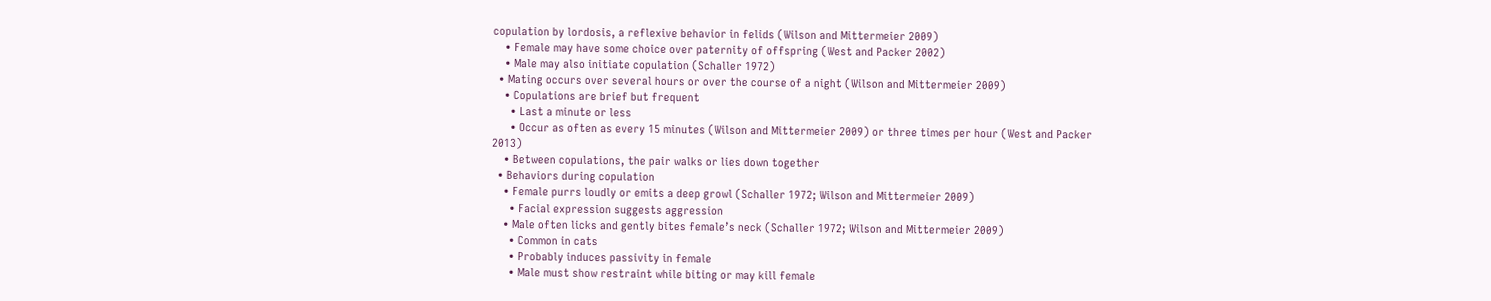copulation by lordosis, a reflexive behavior in felids (Wilson and Mittermeier 2009)
    • Female may have some choice over paternity of offspring (West and Packer 2002)
    • Male may also initiate copulation (Schaller 1972)
  • Mating occurs over several hours or over the course of a night (Wilson and Mittermeier 2009)
    • Copulations are brief but frequent
      • Last a minute or less
      • Occur as often as every 15 minutes (Wilson and Mittermeier 2009) or three times per hour (West and Packer 2013)
    • Between copulations, the pair walks or lies down together
  • Behaviors during copulation
    • Female purrs loudly or emits a deep growl (Schaller 1972; Wilson and Mittermeier 2009)
      • Facial expression suggests aggression
    • Male often licks and gently bites female’s neck (Schaller 1972; Wilson and Mittermeier 2009)
      • Common in cats
      • Probably induces passivity in female
      • Male must show restraint while biting or may kill female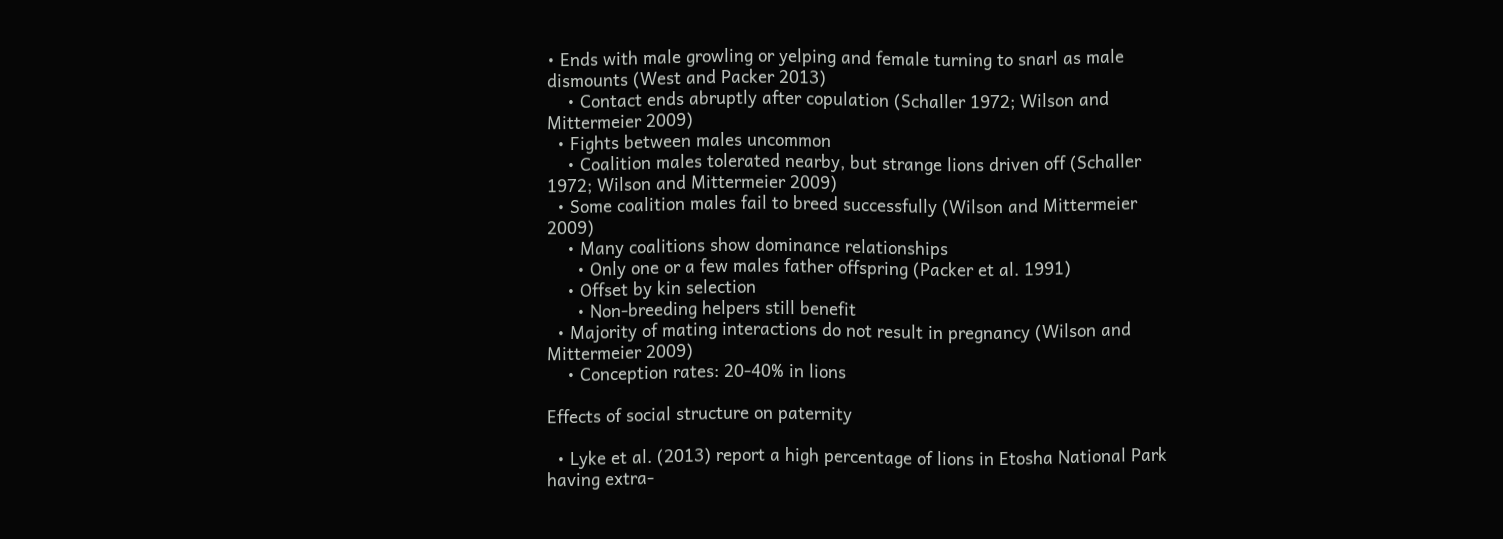• Ends with male growling or yelping and female turning to snarl as male dismounts (West and Packer 2013)
    • Contact ends abruptly after copulation (Schaller 1972; Wilson and Mittermeier 2009)
  • Fights between males uncommon
    • Coalition males tolerated nearby, but strange lions driven off (Schaller 1972; Wilson and Mittermeier 2009)
  • Some coalition males fail to breed successfully (Wilson and Mittermeier 2009)
    • Many coalitions show dominance relationships
      • Only one or a few males father offspring (Packer et al. 1991)
    • Offset by kin selection
      • Non-breeding helpers still benefit
  • Majority of mating interactions do not result in pregnancy (Wilson and Mittermeier 2009)
    • Conception rates: 20-40% in lions

Effects of social structure on paternity

  • Lyke et al. (2013) report a high percentage of lions in Etosha National Park having extra-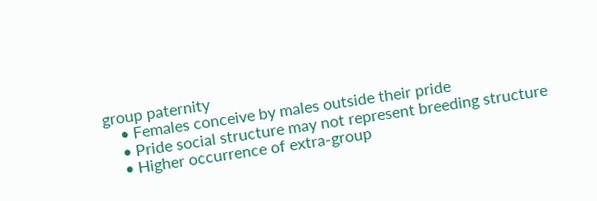group paternity
    • Females conceive by males outside their pride
    • Pride social structure may not represent breeding structure
    • Higher occurrence of extra-group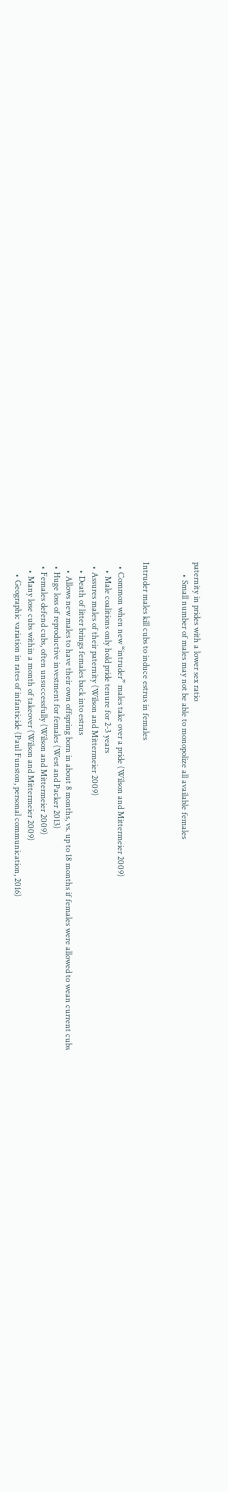paternity in prides with a lower sex ratio
      • Small number of males may not be able to monopolize all available females


Intruder males kill cubs to induce estrus in females

  • Common when new “intruder” males take over a pride (Wilson and Mittermeier 2009)
    • Male coalitions only hold pride tenure for 2-3 years
  • Assures males of their paternity (Wilson and Mittermeier 2009)
    • Death of litter brings females back into estrus
    • Allows new males to have their own offspring born in about 8 months, vs. up to 18 months if females were allowed to wean current cubs
  • Huge loss of reproductive investment for females (West and Packer 2013)
  • Females defend cubs, often unsuccessfully (Wilson and Mittermeier 2009)
    • Many lose cubs within a month of takeover (Wilson and Mittermeier 2009)
      • Geographic variation in rates of infanticide (Paul Funston, personal communication, 2016)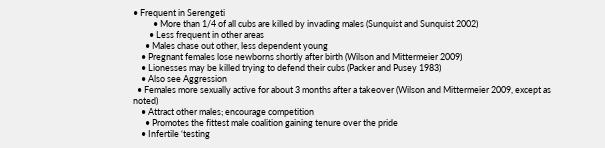• Frequent in Serengeti
          • More than 1/4 of all cubs are killed by invading males (Sunquist and Sunquist 2002)
        • Less frequent in other areas
      • Males chase out other, less dependent young
    • Pregnant females lose newborns shortly after birth (Wilson and Mittermeier 2009)
    • Lionesses may be killed trying to defend their cubs (Packer and Pusey 1983)
    • Also see Aggression
  • Females more sexually active for about 3 months after a takeover (Wilson and Mittermeier 2009, except as noted)
    • Attract other males; encourage competition
      • Promotes the fittest male coalition gaining tenure over the pride
    • Infertile ‘testing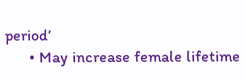period’
      • May increase female lifetime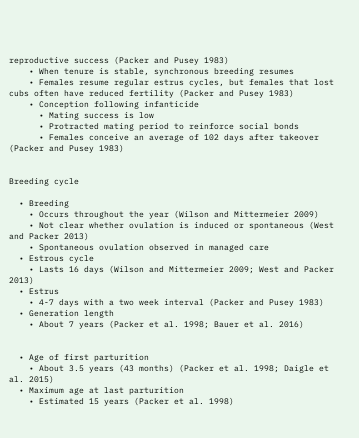reproductive success (Packer and Pusey 1983)
    • When tenure is stable, synchronous breeding resumes
    • Females resume regular estrus cycles, but females that lost cubs often have reduced fertility (Packer and Pusey 1983)
    • Conception following infanticide
      • Mating success is low
      • Protracted mating period to reinforce social bonds
      • Females conceive an average of 102 days after takeover (Packer and Pusey 1983)


Breeding cycle

  • Breeding
    • Occurs throughout the year (Wilson and Mittermeier 2009)
    • Not clear whether ovulation is induced or spontaneous (West and Packer 2013)
    • Spontaneous ovulation observed in managed care
  • Estrous cycle
    • Lasts 16 days (Wilson and Mittermeier 2009; West and Packer 2013)
  • Estrus
    • 4-7 days with a two week interval (Packer and Pusey 1983)
  • Generation length
    • About 7 years (Packer et al. 1998; Bauer et al. 2016)


  • Age of first parturition
    • About 3.5 years (43 months) (Packer et al. 1998; Daigle et al. 2015)
  • Maximum age at last parturition
    • Estimated 15 years (Packer et al. 1998)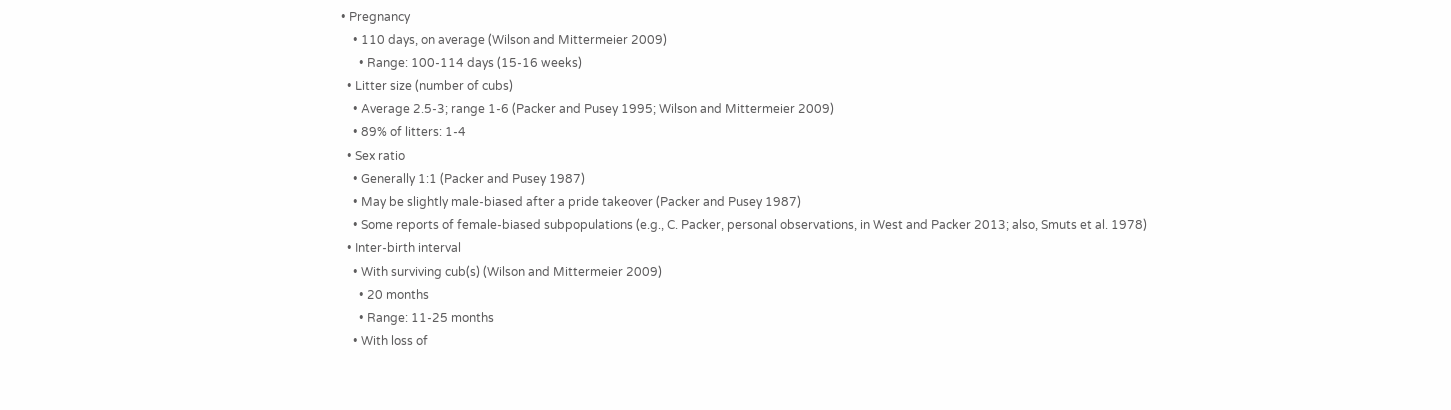• Pregnancy
    • 110 days, on average (Wilson and Mittermeier 2009)
      • Range: 100-114 days (15-16 weeks)
  • Litter size (number of cubs)
    • Average 2.5-3; range 1-6 (Packer and Pusey 1995; Wilson and Mittermeier 2009)
    • 89% of litters: 1-4
  • Sex ratio
    • Generally 1:1 (Packer and Pusey 1987)
    • May be slightly male-biased after a pride takeover (Packer and Pusey 1987)
    • Some reports of female-biased subpopulations (e.g., C. Packer, personal observations, in West and Packer 2013; also, Smuts et al. 1978)
  • Inter-birth interval
    • With surviving cub(s) (Wilson and Mittermeier 2009)
      • 20 months
      • Range: 11-25 months
    • With loss of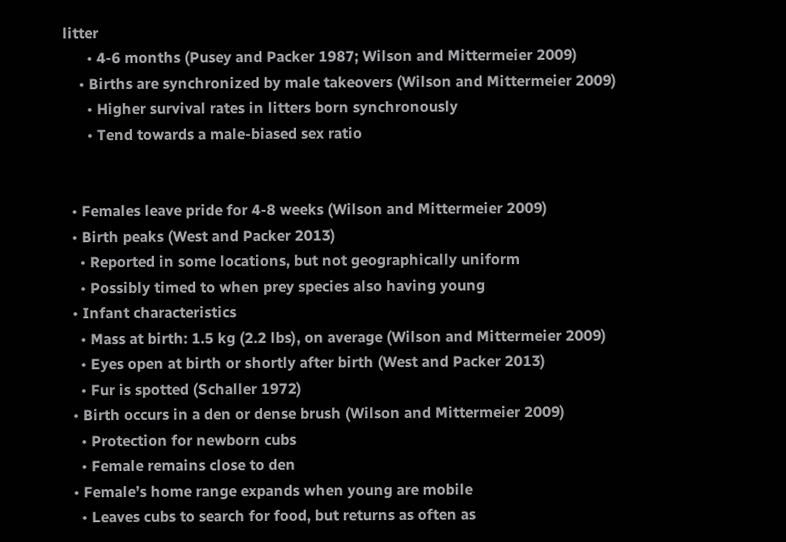litter
      • 4-6 months (Pusey and Packer 1987; Wilson and Mittermeier 2009)
    • Births are synchronized by male takeovers (Wilson and Mittermeier 2009)
      • Higher survival rates in litters born synchronously
      • Tend towards a male-biased sex ratio


  • Females leave pride for 4-8 weeks (Wilson and Mittermeier 2009)
  • Birth peaks (West and Packer 2013)
    • Reported in some locations, but not geographically uniform
    • Possibly timed to when prey species also having young
  • Infant characteristics
    • Mass at birth: 1.5 kg (2.2 lbs), on average (Wilson and Mittermeier 2009)
    • Eyes open at birth or shortly after birth (West and Packer 2013)
    • Fur is spotted (Schaller 1972)
  • Birth occurs in a den or dense brush (Wilson and Mittermeier 2009)
    • Protection for newborn cubs
    • Female remains close to den
  • Female’s home range expands when young are mobile
    • Leaves cubs to search for food, but returns as often as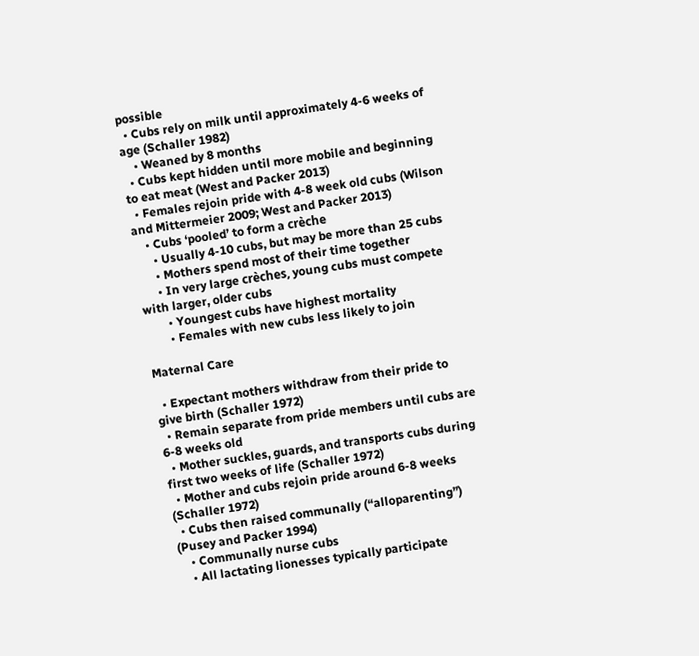possible
  • Cubs rely on milk until approximately 4-6 weeks of age (Schaller 1982)
    • Weaned by 8 months
  • Cubs kept hidden until more mobile and beginning to eat meat (West and Packer 2013)
  • Females rejoin pride with 4-8 week old cubs (Wilson and Mittermeier 2009; West and Packer 2013)
    • Cubs ‘pooled’ to form a crèche
      • Usually 4-10 cubs, but may be more than 25 cubs
      • Mothers spend most of their time together
      • In very large crèches, young cubs must compete with larger, older cubs
        • Youngest cubs have highest mortality
        • Females with new cubs less likely to join

Maternal Care

  • Expectant mothers withdraw from their pride to give birth (Schaller 1972)
  • Remain separate from pride members until cubs are 6-8 weeks old
  • Mother suckles, guards, and transports cubs during first two weeks of life (Schaller 1972)
  • Mother and cubs rejoin pride around 6-8 weeks (Schaller 1972)
  • Cubs then raised communally (“alloparenting”) (Pusey and Packer 1994)
    • Communally nurse cubs
    • All lactating lionesses typically participate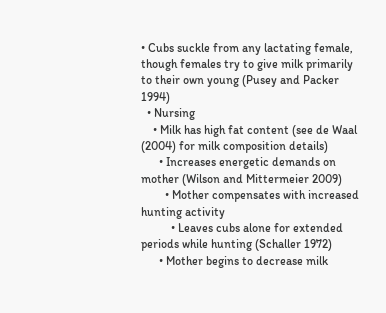• Cubs suckle from any lactating female, though females try to give milk primarily to their own young (Pusey and Packer 1994)
  • Nursing
    • Milk has high fat content (see de Waal (2004) for milk composition details)
      • Increases energetic demands on mother (Wilson and Mittermeier 2009)
        • Mother compensates with increased hunting activity
          • Leaves cubs alone for extended periods while hunting (Schaller 1972)
      • Mother begins to decrease milk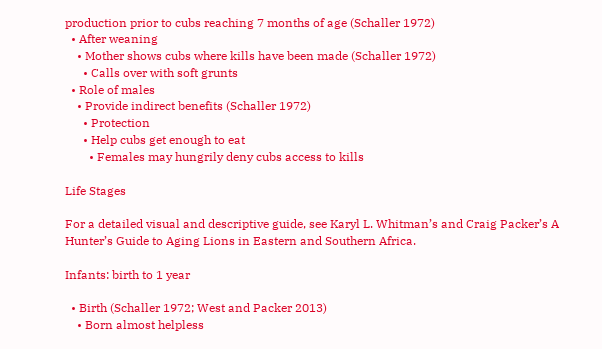production prior to cubs reaching 7 months of age (Schaller 1972)
  • After weaning
    • Mother shows cubs where kills have been made (Schaller 1972)
      • Calls over with soft grunts
  • Role of males
    • Provide indirect benefits (Schaller 1972)
      • Protection
      • Help cubs get enough to eat
        • Females may hungrily deny cubs access to kills

Life Stages

For a detailed visual and descriptive guide, see Karyl L. Whitman’s and Craig Packer’s A Hunter’s Guide to Aging Lions in Eastern and Southern Africa.

Infants: birth to 1 year

  • Birth (Schaller 1972; West and Packer 2013)
    • Born almost helpless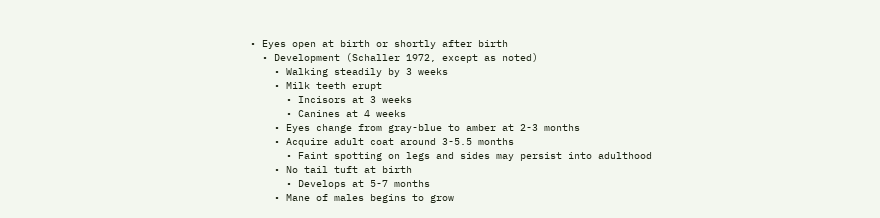• Eyes open at birth or shortly after birth
  • Development (Schaller 1972, except as noted)
    • Walking steadily by 3 weeks
    • Milk teeth erupt
      • Incisors at 3 weeks
      • Canines at 4 weeks
    • Eyes change from gray-blue to amber at 2-3 months
    • Acquire adult coat around 3-5.5 months
      • Faint spotting on legs and sides may persist into adulthood
    • No tail tuft at birth
      • Develops at 5-7 months
    • Mane of males begins to grow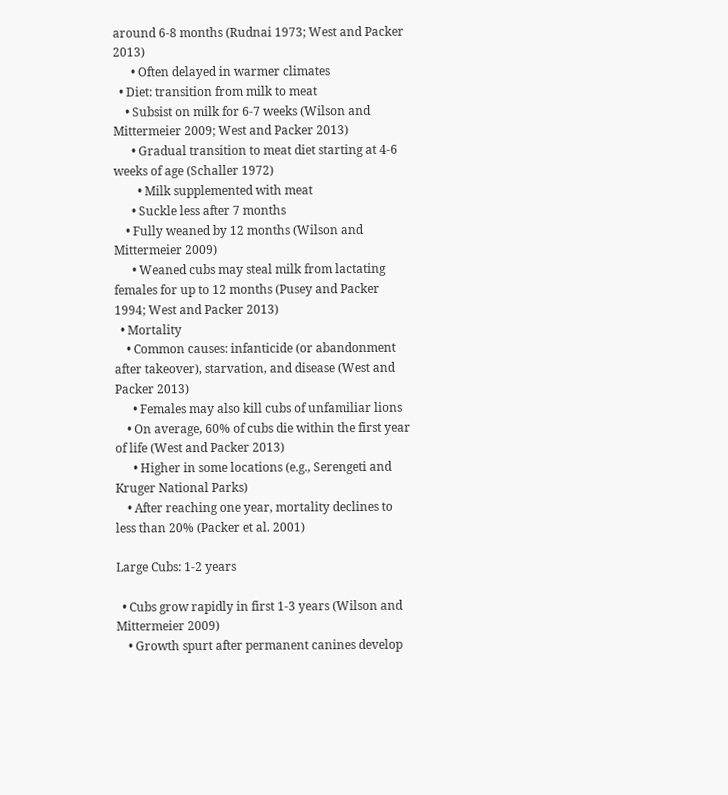around 6-8 months (Rudnai 1973; West and Packer 2013)
      • Often delayed in warmer climates
  • Diet: transition from milk to meat
    • Subsist on milk for 6-7 weeks (Wilson and Mittermeier 2009; West and Packer 2013)
      • Gradual transition to meat diet starting at 4-6 weeks of age (Schaller 1972)
        • Milk supplemented with meat
      • Suckle less after 7 months
    • Fully weaned by 12 months (Wilson and Mittermeier 2009)
      • Weaned cubs may steal milk from lactating females for up to 12 months (Pusey and Packer 1994; West and Packer 2013)
  • Mortality
    • Common causes: infanticide (or abandonment after takeover), starvation, and disease (West and Packer 2013)
      • Females may also kill cubs of unfamiliar lions
    • On average, 60% of cubs die within the first year of life (West and Packer 2013)
      • Higher in some locations (e.g., Serengeti and Kruger National Parks)
    • After reaching one year, mortality declines to less than 20% (Packer et al. 2001)

Large Cubs: 1-2 years

  • Cubs grow rapidly in first 1-3 years (Wilson and Mittermeier 2009)
    • Growth spurt after permanent canines develop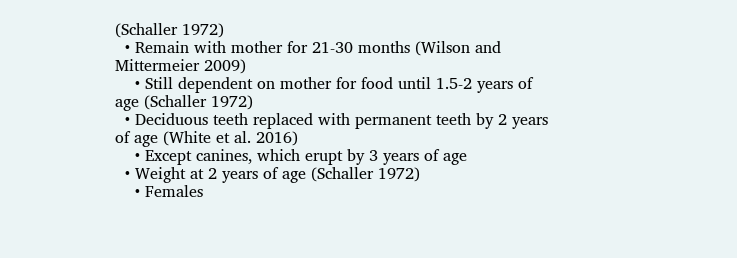(Schaller 1972)
  • Remain with mother for 21-30 months (Wilson and Mittermeier 2009)
    • Still dependent on mother for food until 1.5-2 years of age (Schaller 1972)
  • Deciduous teeth replaced with permanent teeth by 2 years of age (White et al. 2016)
    • Except canines, which erupt by 3 years of age
  • Weight at 2 years of age (Schaller 1972)
    • Females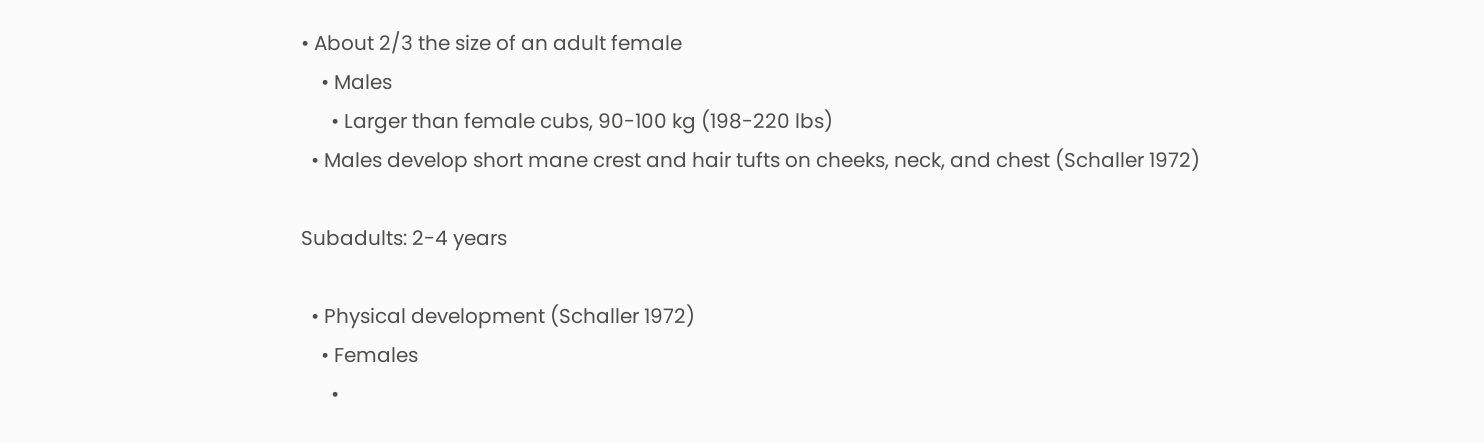• About 2/3 the size of an adult female
    • Males
      • Larger than female cubs, 90-100 kg (198-220 lbs)
  • Males develop short mane crest and hair tufts on cheeks, neck, and chest (Schaller 1972)

Subadults: 2-4 years

  • Physical development (Schaller 1972)
    • Females
      •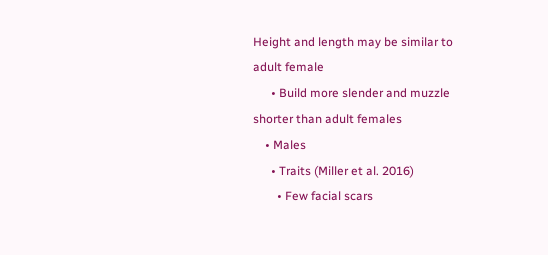Height and length may be similar to adult female
      • Build more slender and muzzle shorter than adult females
    • Males
      • Traits (Miller et al. 2016)
        • Few facial scars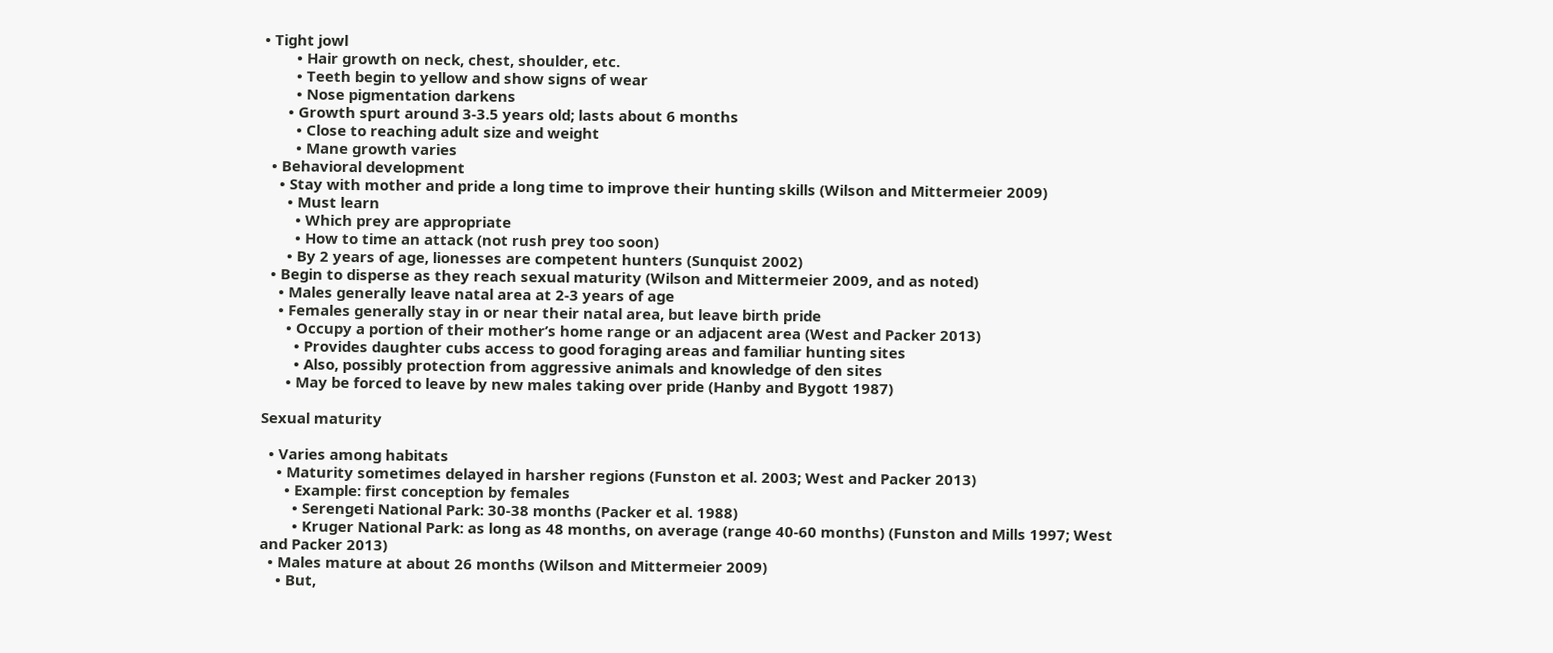• Tight jowl
        • Hair growth on neck, chest, shoulder, etc.
        • Teeth begin to yellow and show signs of wear
        • Nose pigmentation darkens
      • Growth spurt around 3-3.5 years old; lasts about 6 months
        • Close to reaching adult size and weight
        • Mane growth varies
  • Behavioral development
    • Stay with mother and pride a long time to improve their hunting skills (Wilson and Mittermeier 2009)
      • Must learn
        • Which prey are appropriate
        • How to time an attack (not rush prey too soon)
      • By 2 years of age, lionesses are competent hunters (Sunquist 2002)
  • Begin to disperse as they reach sexual maturity (Wilson and Mittermeier 2009, and as noted)
    • Males generally leave natal area at 2-3 years of age
    • Females generally stay in or near their natal area, but leave birth pride
      • Occupy a portion of their mother’s home range or an adjacent area (West and Packer 2013)
        • Provides daughter cubs access to good foraging areas and familiar hunting sites
        • Also, possibly protection from aggressive animals and knowledge of den sites
      • May be forced to leave by new males taking over pride (Hanby and Bygott 1987)

Sexual maturity

  • Varies among habitats
    • Maturity sometimes delayed in harsher regions (Funston et al. 2003; West and Packer 2013)
      • Example: first conception by females
        • Serengeti National Park: 30-38 months (Packer et al. 1988)
        • Kruger National Park: as long as 48 months, on average (range 40-60 months) (Funston and Mills 1997; West and Packer 2013)
  • Males mature at about 26 months (Wilson and Mittermeier 2009)
    • But,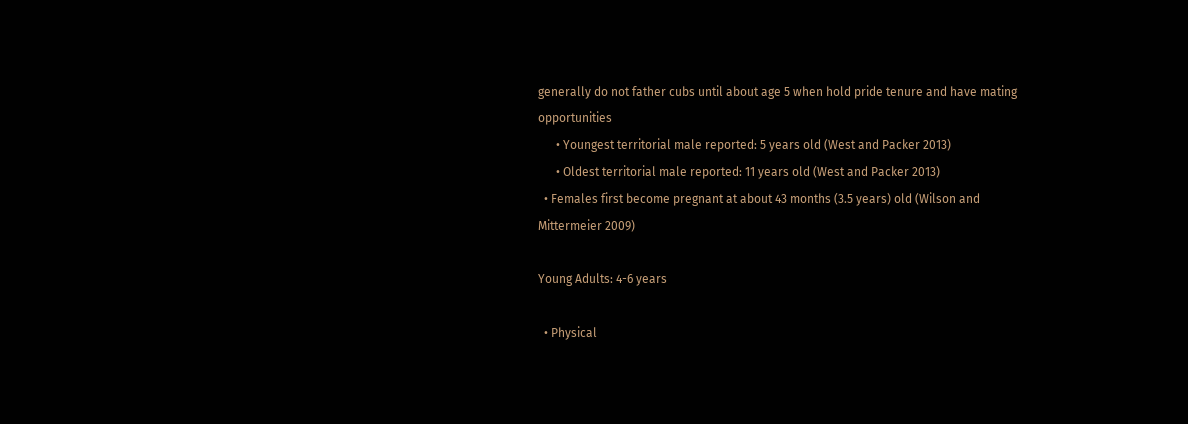generally do not father cubs until about age 5 when hold pride tenure and have mating opportunities
      • Youngest territorial male reported: 5 years old (West and Packer 2013)
      • Oldest territorial male reported: 11 years old (West and Packer 2013)
  • Females first become pregnant at about 43 months (3.5 years) old (Wilson and Mittermeier 2009)

Young Adults: 4-6 years

  • Physical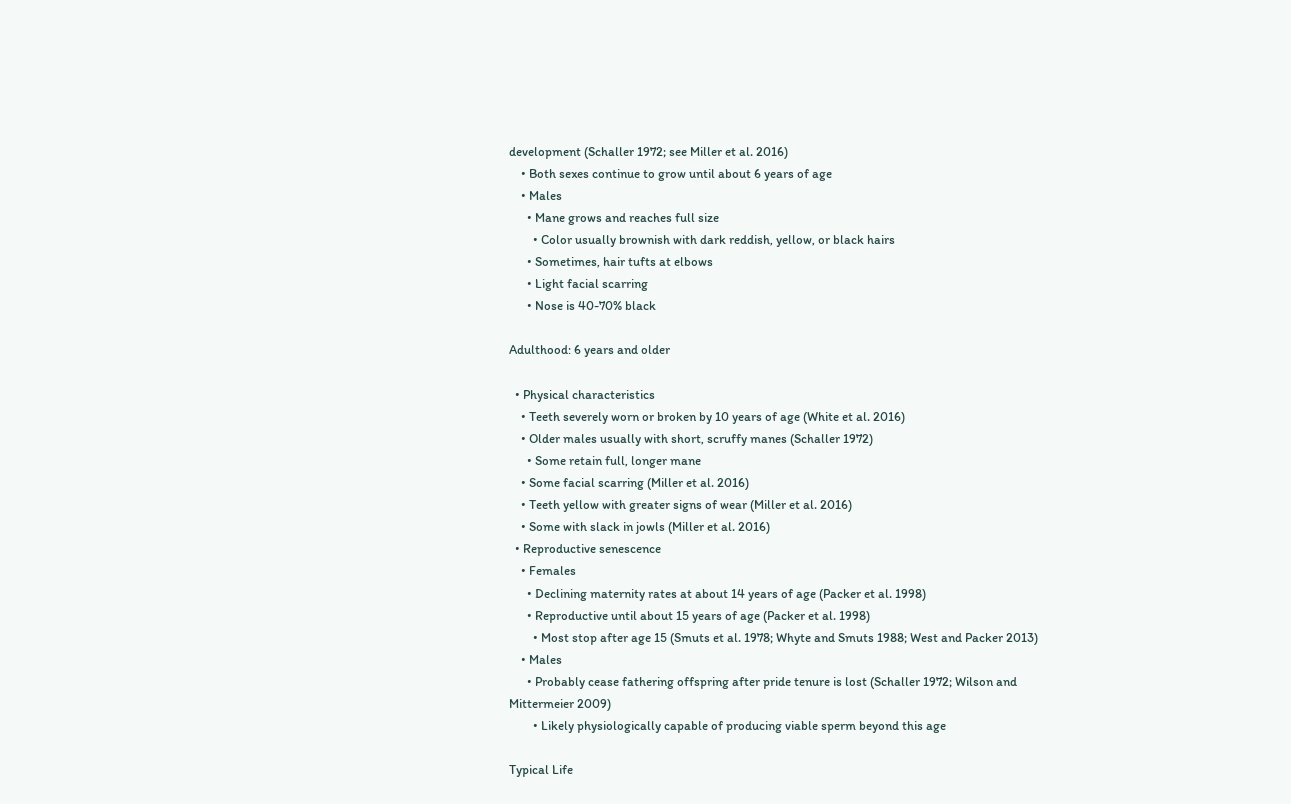development (Schaller 1972; see Miller et al. 2016)
    • Both sexes continue to grow until about 6 years of age
    • Males
      • Mane grows and reaches full size
        • Color usually brownish with dark reddish, yellow, or black hairs
      • Sometimes, hair tufts at elbows
      • Light facial scarring
      • Nose is 40-70% black

Adulthood: 6 years and older

  • Physical characteristics
    • Teeth severely worn or broken by 10 years of age (White et al. 2016)
    • Older males usually with short, scruffy manes (Schaller 1972)
      • Some retain full, longer mane
    • Some facial scarring (Miller et al. 2016)
    • Teeth yellow with greater signs of wear (Miller et al. 2016)
    • Some with slack in jowls (Miller et al. 2016)
  • Reproductive senescence
    • Females
      • Declining maternity rates at about 14 years of age (Packer et al. 1998)
      • Reproductive until about 15 years of age (Packer et al. 1998)
        • Most stop after age 15 (Smuts et al. 1978; Whyte and Smuts 1988; West and Packer 2013)
    • Males
      • Probably cease fathering offspring after pride tenure is lost (Schaller 1972; Wilson and Mittermeier 2009)
        • Likely physiologically capable of producing viable sperm beyond this age

Typical Life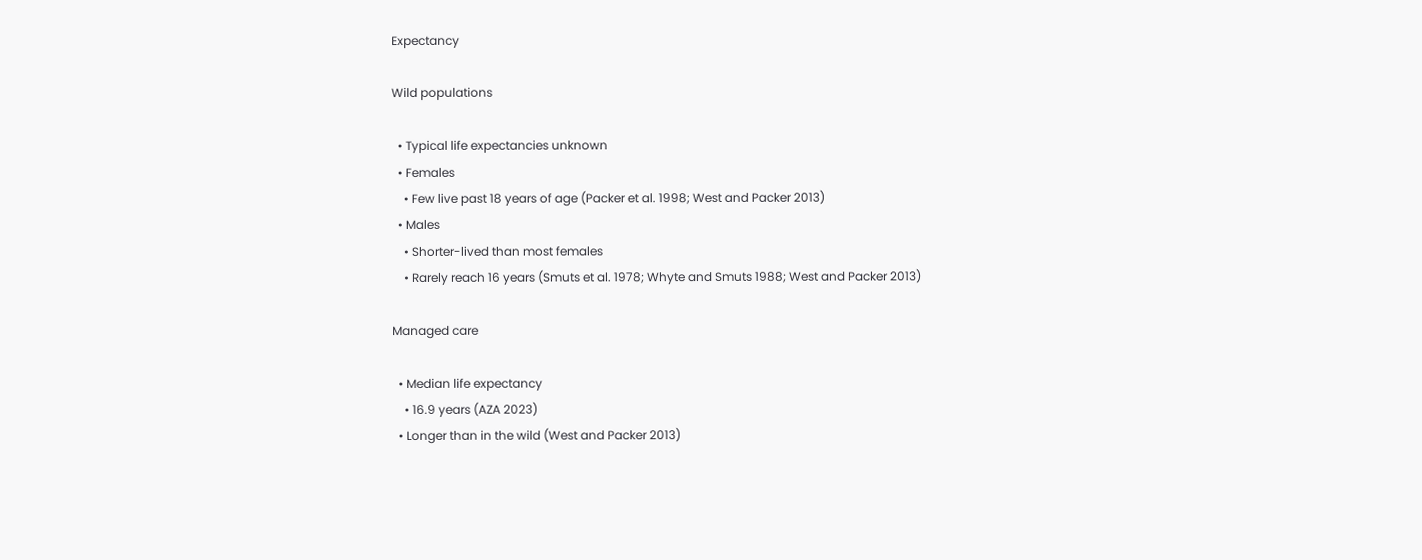Expectancy

Wild populations

  • Typical life expectancies unknown
  • Females
    • Few live past 18 years of age (Packer et al. 1998; West and Packer 2013)
  • Males
    • Shorter-lived than most females
    • Rarely reach 16 years (Smuts et al. 1978; Whyte and Smuts 1988; West and Packer 2013)

Managed care

  • Median life expectancy
    • 16.9 years (AZA 2023)
  • Longer than in the wild (West and Packer 2013)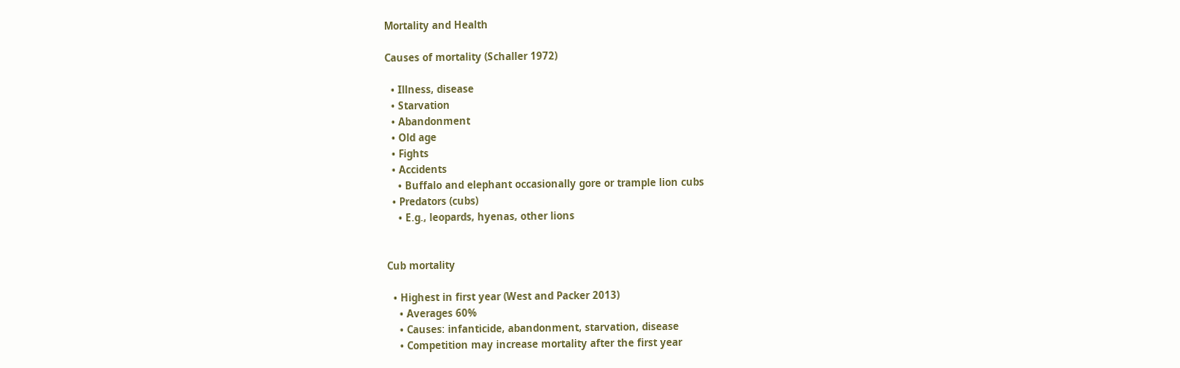Mortality and Health

Causes of mortality (Schaller 1972)

  • Illness, disease
  • Starvation
  • Abandonment
  • Old age
  • Fights
  • Accidents
    • Buffalo and elephant occasionally gore or trample lion cubs
  • Predators (cubs)
    • E.g., leopards, hyenas, other lions


Cub mortality

  • Highest in first year (West and Packer 2013)
    • Averages 60%
    • Causes: infanticide, abandonment, starvation, disease
    • Competition may increase mortality after the first year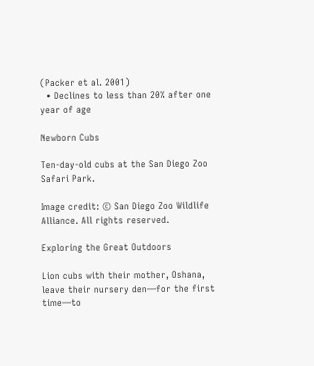(Packer et al. 2001)
  • Declines to less than 20% after one year of age

Newborn Cubs

Ten-day-old cubs at the San Diego Zoo Safari Park.

Image credit: © San Diego Zoo Wildlife Alliance. All rights reserved.

Exploring the Great Outdoors

Lion cubs with their mother, Oshana, leave their nursery den—for the first time—to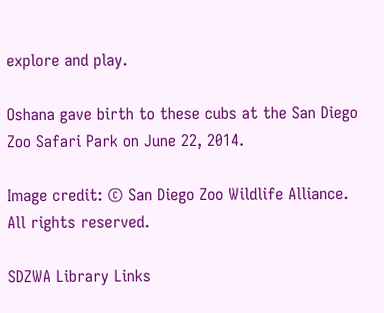explore and play.

Oshana gave birth to these cubs at the San Diego Zoo Safari Park on June 22, 2014.

Image credit: © San Diego Zoo Wildlife Alliance. All rights reserved.

SDZWA Library Links